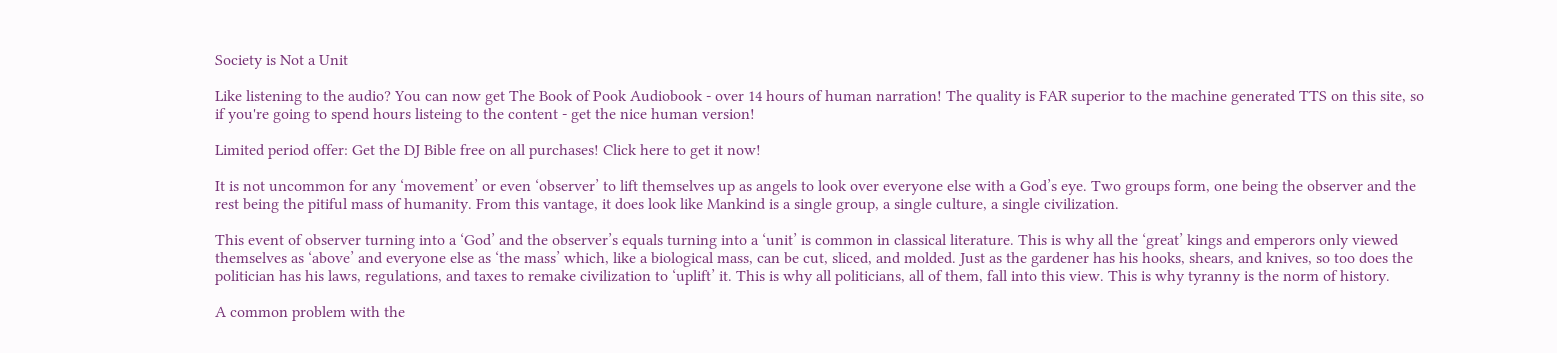Society is Not a Unit

Like listening to the audio? You can now get The Book of Pook Audiobook - over 14 hours of human narration! The quality is FAR superior to the machine generated TTS on this site, so if you're going to spend hours listeing to the content - get the nice human version!

Limited period offer: Get the DJ Bible free on all purchases! Click here to get it now!

It is not uncommon for any ‘movement’ or even ‘observer’ to lift themselves up as angels to look over everyone else with a God’s eye. Two groups form, one being the observer and the rest being the pitiful mass of humanity. From this vantage, it does look like Mankind is a single group, a single culture, a single civilization.

This event of observer turning into a ‘God’ and the observer’s equals turning into a ‘unit’ is common in classical literature. This is why all the ‘great’ kings and emperors only viewed themselves as ‘above’ and everyone else as ‘the mass’ which, like a biological mass, can be cut, sliced, and molded. Just as the gardener has his hooks, shears, and knives, so too does the politician has his laws, regulations, and taxes to remake civilization to ‘uplift’ it. This is why all politicians, all of them, fall into this view. This is why tyranny is the norm of history.

A common problem with the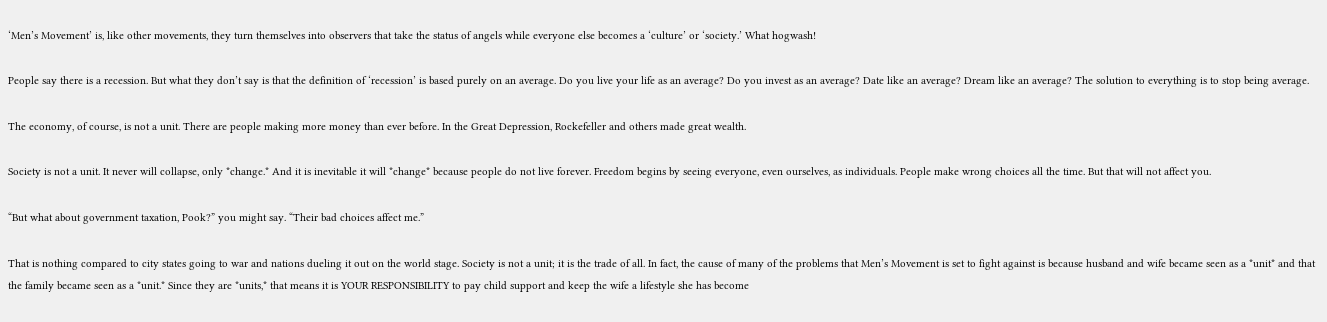‘Men’s Movement’ is, like other movements, they turn themselves into observers that take the status of angels while everyone else becomes a ‘culture’ or ‘society.’ What hogwash!

People say there is a recession. But what they don’t say is that the definition of ‘recession’ is based purely on an average. Do you live your life as an average? Do you invest as an average? Date like an average? Dream like an average? The solution to everything is to stop being average.

The economy, of course, is not a unit. There are people making more money than ever before. In the Great Depression, Rockefeller and others made great wealth.

Society is not a unit. It never will collapse, only *change.* And it is inevitable it will *change* because people do not live forever. Freedom begins by seeing everyone, even ourselves, as individuals. People make wrong choices all the time. But that will not affect you.

“But what about government taxation, Pook?” you might say. “Their bad choices affect me.”

That is nothing compared to city states going to war and nations dueling it out on the world stage. Society is not a unit; it is the trade of all. In fact, the cause of many of the problems that Men’s Movement is set to fight against is because husband and wife became seen as a *unit* and that the family became seen as a *unit.* Since they are *units,* that means it is YOUR RESPONSIBILITY to pay child support and keep the wife a lifestyle she has become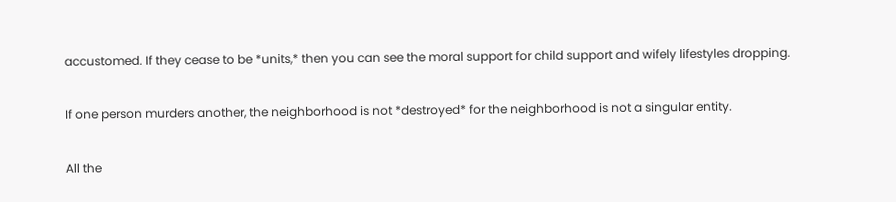accustomed. If they cease to be *units,* then you can see the moral support for child support and wifely lifestyles dropping.

If one person murders another, the neighborhood is not *destroyed* for the neighborhood is not a singular entity.

All the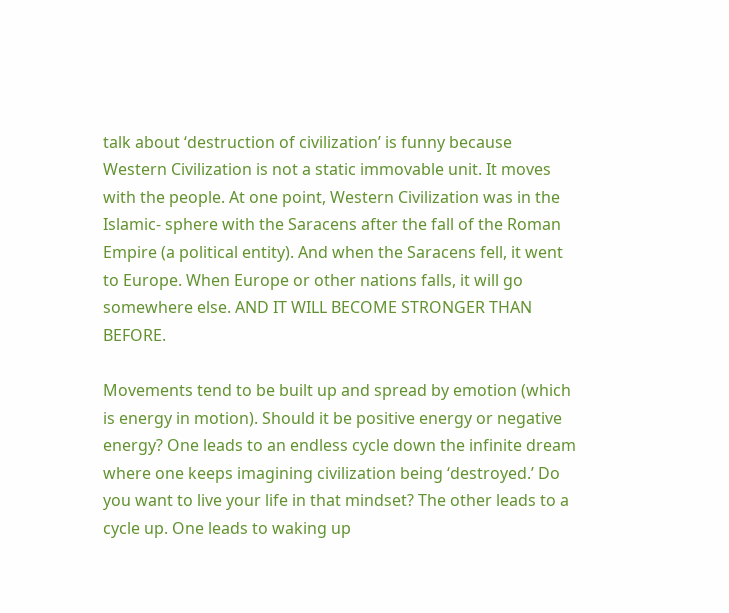talk about ‘destruction of civilization’ is funny because Western Civilization is not a static immovable unit. It moves with the people. At one point, Western Civilization was in the Islamic- sphere with the Saracens after the fall of the Roman Empire (a political entity). And when the Saracens fell, it went to Europe. When Europe or other nations falls, it will go somewhere else. AND IT WILL BECOME STRONGER THAN BEFORE.

Movements tend to be built up and spread by emotion (which is energy in motion). Should it be positive energy or negative energy? One leads to an endless cycle down the infinite dream where one keeps imagining civilization being ‘destroyed.’ Do you want to live your life in that mindset? The other leads to a cycle up. One leads to waking up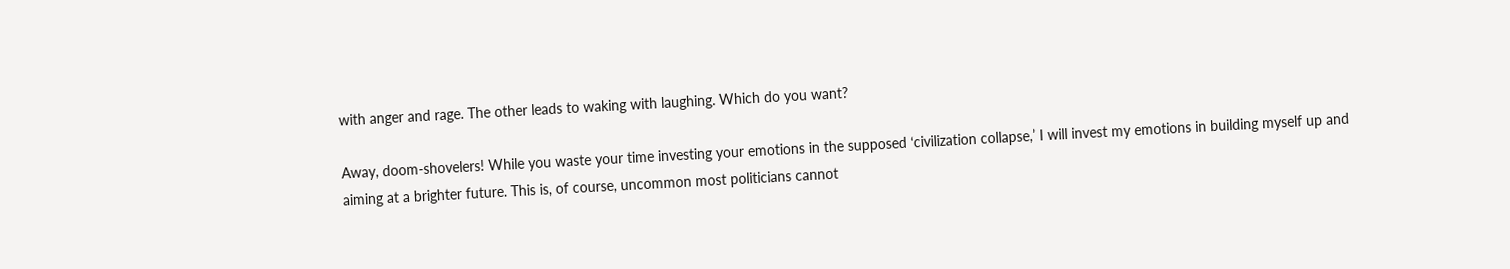with anger and rage. The other leads to waking with laughing. Which do you want?

Away, doom-shovelers! While you waste your time investing your emotions in the supposed ‘civilization collapse,’ I will invest my emotions in building myself up and aiming at a brighter future. This is, of course, uncommon most politicians cannot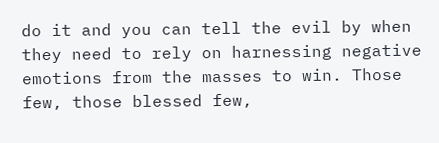do it and you can tell the evil by when they need to rely on harnessing negative emotions from the masses to win. Those few, those blessed few,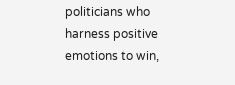politicians who harness positive emotions to win,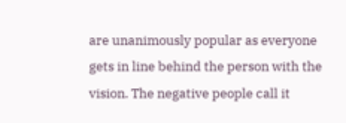are unanimously popular as everyone gets in line behind the person with the vision. The negative people call it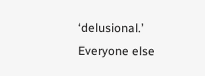‘delusional.’ Everyone else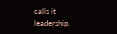calls it leadership.